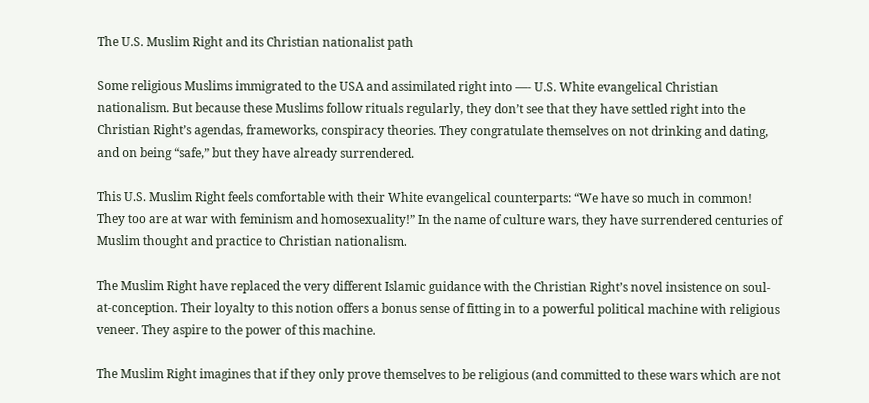The U.S. Muslim Right and its Christian nationalist path

Some religious Muslims immigrated to the USA and assimilated right into —- U.S. White evangelical Christian nationalism. But because these Muslims follow rituals regularly, they don’t see that they have settled right into the Christian Right’s agendas, frameworks, conspiracy theories. They congratulate themselves on not drinking and dating, and on being “safe,” but they have already surrendered.

This U.S. Muslim Right feels comfortable with their White evangelical counterparts: “We have so much in common! They too are at war with feminism and homosexuality!” In the name of culture wars, they have surrendered centuries of Muslim thought and practice to Christian nationalism.

The Muslim Right have replaced the very different Islamic guidance with the Christian Right’s novel insistence on soul-at-conception. Their loyalty to this notion offers a bonus sense of fitting in to a powerful political machine with religious veneer. They aspire to the power of this machine.

The Muslim Right imagines that if they only prove themselves to be religious (and committed to these wars which are not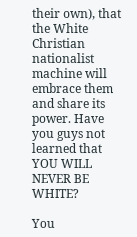their own), that the White Christian nationalist machine will embrace them and share its power. Have you guys not learned that YOU WILL NEVER BE WHITE?

You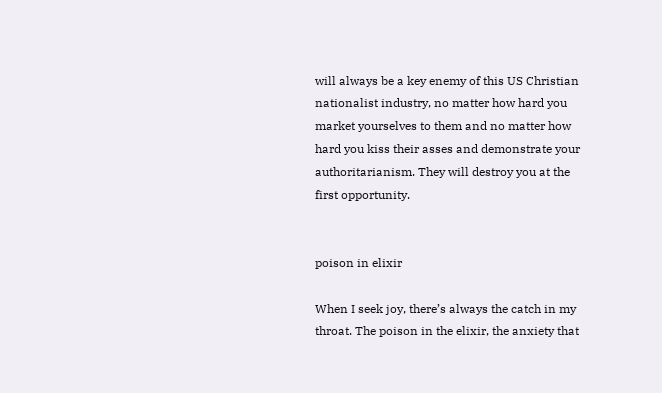will always be a key enemy of this US Christian nationalist industry, no matter how hard you market yourselves to them and no matter how hard you kiss their asses and demonstrate your authoritarianism. They will destroy you at the first opportunity.


poison in elixir

When I seek joy, there’s always the catch in my throat. The poison in the elixir, the anxiety that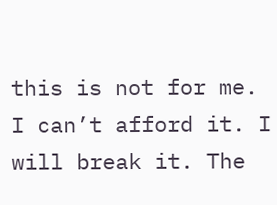this is not for me. I can’t afford it. I will break it. The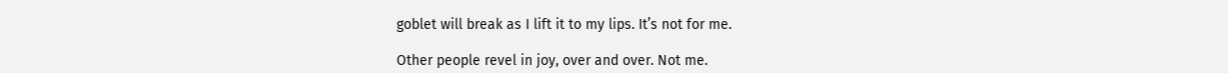goblet will break as I lift it to my lips. It’s not for me.

Other people revel in joy, over and over. Not me.